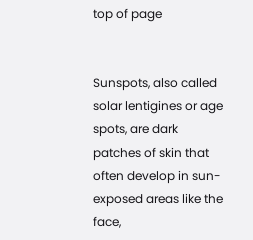top of page


Sunspots, also called solar lentigines or age spots, are dark patches of skin that often develop in sun-exposed areas like the face,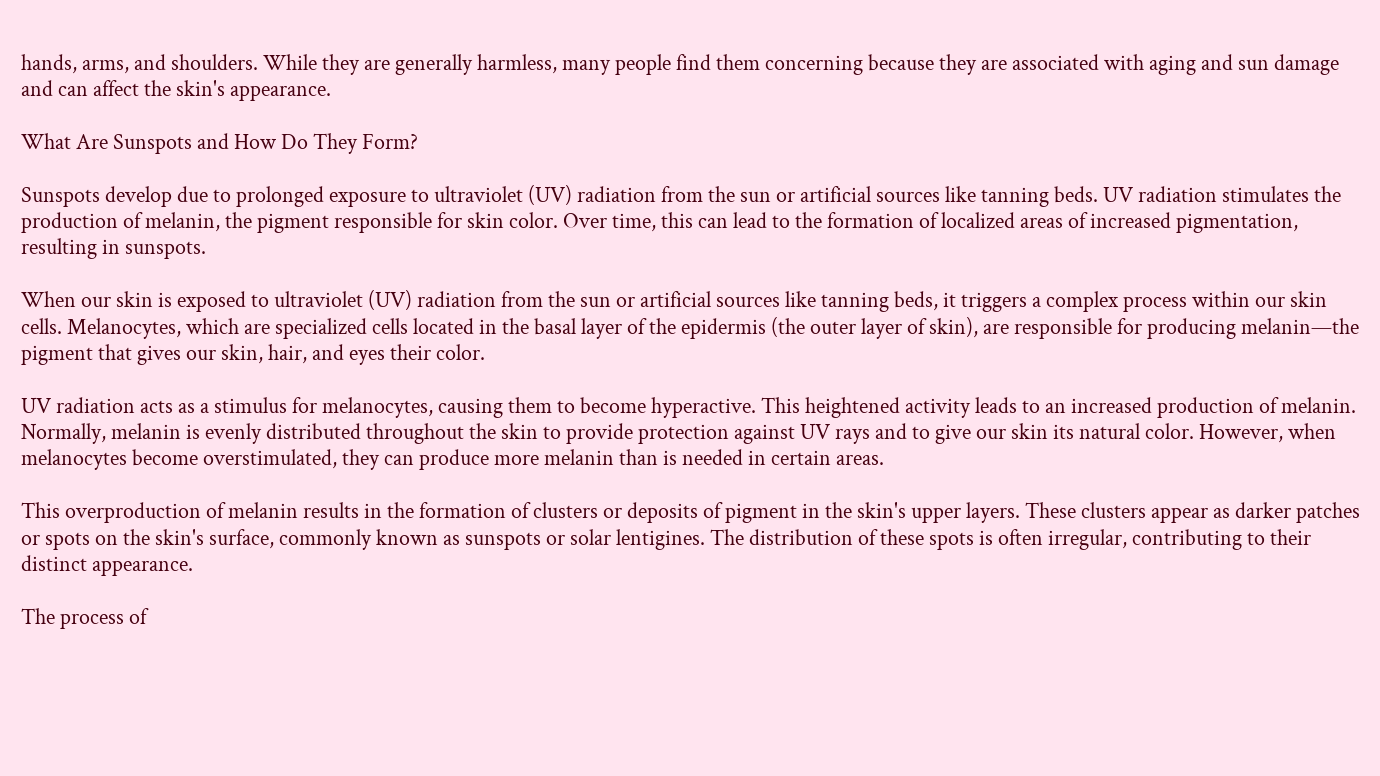hands, arms, and shoulders. While they are generally harmless, many people find them concerning because they are associated with aging and sun damage and can affect the skin's appearance.

What Are Sunspots and How Do They Form?

Sunspots develop due to prolonged exposure to ultraviolet (UV) radiation from the sun or artificial sources like tanning beds. UV radiation stimulates the production of melanin, the pigment responsible for skin color. Over time, this can lead to the formation of localized areas of increased pigmentation, resulting in sunspots.

When our skin is exposed to ultraviolet (UV) radiation from the sun or artificial sources like tanning beds, it triggers a complex process within our skin cells. Melanocytes, which are specialized cells located in the basal layer of the epidermis (the outer layer of skin), are responsible for producing melanin—the pigment that gives our skin, hair, and eyes their color.

UV radiation acts as a stimulus for melanocytes, causing them to become hyperactive. This heightened activity leads to an increased production of melanin. Normally, melanin is evenly distributed throughout the skin to provide protection against UV rays and to give our skin its natural color. However, when melanocytes become overstimulated, they can produce more melanin than is needed in certain areas.

This overproduction of melanin results in the formation of clusters or deposits of pigment in the skin's upper layers. These clusters appear as darker patches or spots on the skin's surface, commonly known as sunspots or solar lentigines. The distribution of these spots is often irregular, contributing to their distinct appearance.

The process of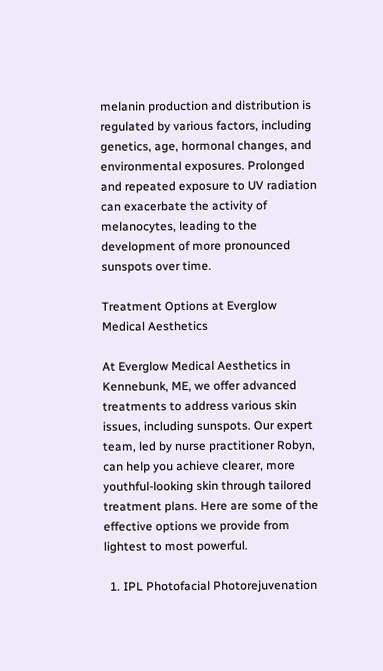melanin production and distribution is regulated by various factors, including genetics, age, hormonal changes, and environmental exposures. Prolonged and repeated exposure to UV radiation can exacerbate the activity of melanocytes, leading to the development of more pronounced sunspots over time.

Treatment Options at Everglow Medical Aesthetics

At Everglow Medical Aesthetics in Kennebunk, ME, we offer advanced treatments to address various skin issues, including sunspots. Our expert team, led by nurse practitioner Robyn, can help you achieve clearer, more youthful-looking skin through tailored treatment plans. Here are some of the effective options we provide from lightest to most powerful.

  1. IPL Photofacial Photorejuvenation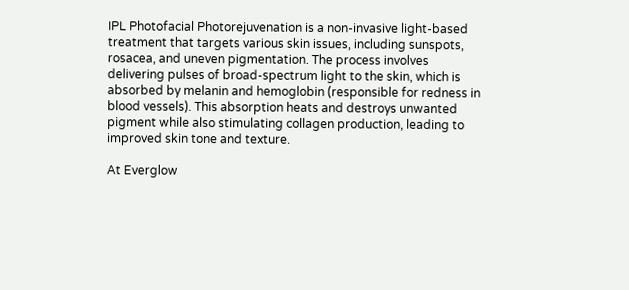IPL Photofacial Photorejuvenation is a non-invasive light-based treatment that targets various skin issues, including sunspots, rosacea, and uneven pigmentation. The process involves delivering pulses of broad-spectrum light to the skin, which is absorbed by melanin and hemoglobin (responsible for redness in blood vessels). This absorption heats and destroys unwanted pigment while also stimulating collagen production, leading to improved skin tone and texture.

At Everglow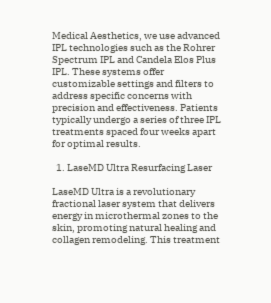Medical Aesthetics, we use advanced IPL technologies such as the Rohrer Spectrum IPL and Candela Elos Plus IPL. These systems offer customizable settings and filters to address specific concerns with precision and effectiveness. Patients typically undergo a series of three IPL treatments spaced four weeks apart for optimal results.

  1. LaseMD Ultra Resurfacing Laser

LaseMD Ultra is a revolutionary fractional laser system that delivers energy in microthermal zones to the skin, promoting natural healing and collagen remodeling. This treatment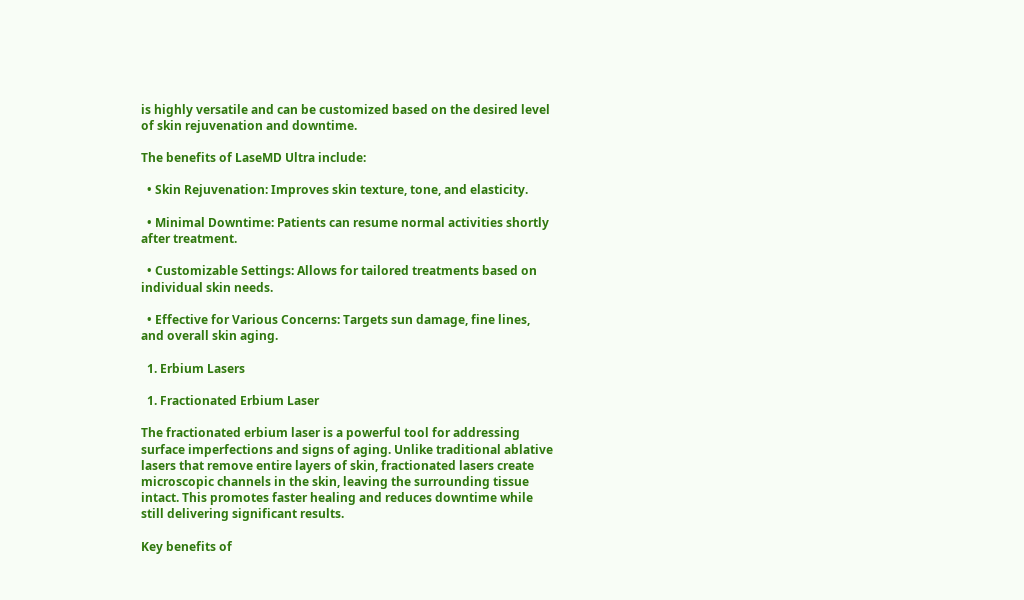is highly versatile and can be customized based on the desired level of skin rejuvenation and downtime.

The benefits of LaseMD Ultra include:

  • Skin Rejuvenation: Improves skin texture, tone, and elasticity.

  • Minimal Downtime: Patients can resume normal activities shortly after treatment.

  • Customizable Settings: Allows for tailored treatments based on individual skin needs.

  • Effective for Various Concerns: Targets sun damage, fine lines, and overall skin aging.

  1. Erbium Lasers

  1. Fractionated Erbium Laser

The fractionated erbium laser is a powerful tool for addressing surface imperfections and signs of aging. Unlike traditional ablative lasers that remove entire layers of skin, fractionated lasers create microscopic channels in the skin, leaving the surrounding tissue intact. This promotes faster healing and reduces downtime while still delivering significant results.

Key benefits of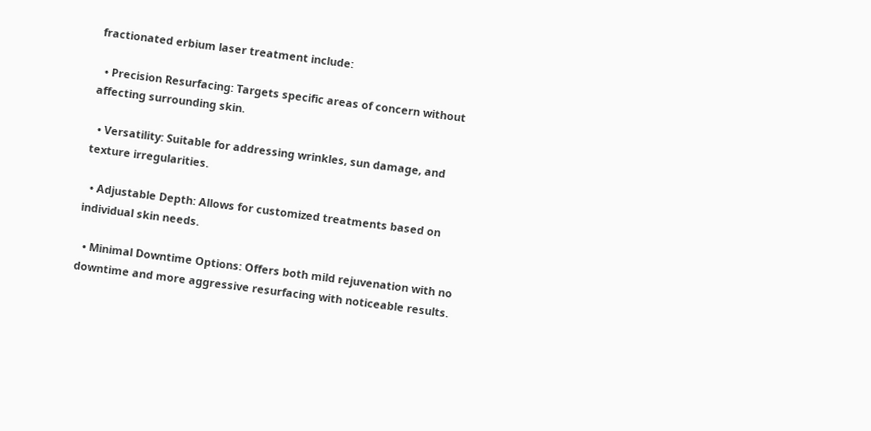fractionated erbium laser treatment include:

  • Precision Resurfacing: Targets specific areas of concern without affecting surrounding skin.

  • Versatility: Suitable for addressing wrinkles, sun damage, and texture irregularities.

  • Adjustable Depth: Allows for customized treatments based on individual skin needs.

  • Minimal Downtime Options: Offers both mild rejuvenation with no downtime and more aggressive resurfacing with noticeable results.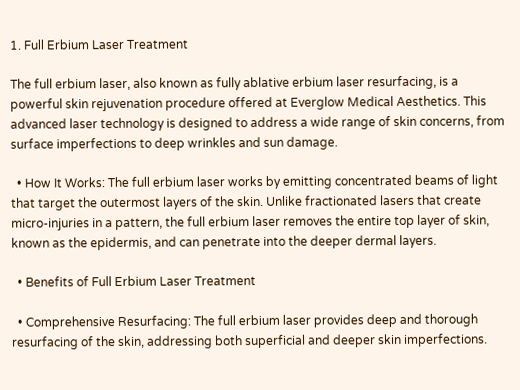1. Full Erbium Laser Treatment

The full erbium laser, also known as fully ablative erbium laser resurfacing, is a powerful skin rejuvenation procedure offered at Everglow Medical Aesthetics. This advanced laser technology is designed to address a wide range of skin concerns, from surface imperfections to deep wrinkles and sun damage.

  • How It Works: The full erbium laser works by emitting concentrated beams of light that target the outermost layers of the skin. Unlike fractionated lasers that create micro-injuries in a pattern, the full erbium laser removes the entire top layer of skin, known as the epidermis, and can penetrate into the deeper dermal layers.

  • Benefits of Full Erbium Laser Treatment

  • Comprehensive Resurfacing: The full erbium laser provides deep and thorough resurfacing of the skin, addressing both superficial and deeper skin imperfections.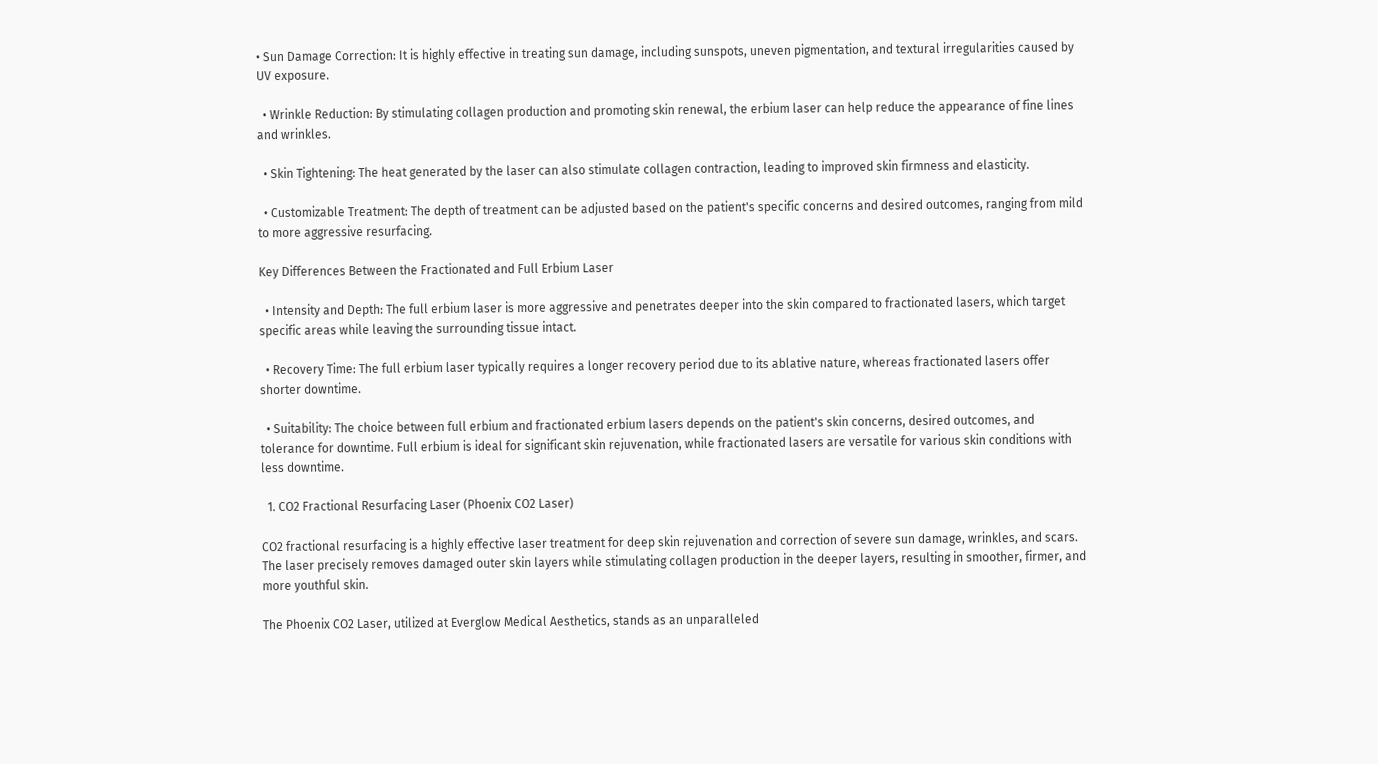• Sun Damage Correction: It is highly effective in treating sun damage, including sunspots, uneven pigmentation, and textural irregularities caused by UV exposure.

  • Wrinkle Reduction: By stimulating collagen production and promoting skin renewal, the erbium laser can help reduce the appearance of fine lines and wrinkles.

  • Skin Tightening: The heat generated by the laser can also stimulate collagen contraction, leading to improved skin firmness and elasticity.

  • Customizable Treatment: The depth of treatment can be adjusted based on the patient's specific concerns and desired outcomes, ranging from mild to more aggressive resurfacing.

Key Differences Between the Fractionated and Full Erbium Laser

  • Intensity and Depth: The full erbium laser is more aggressive and penetrates deeper into the skin compared to fractionated lasers, which target specific areas while leaving the surrounding tissue intact.

  • Recovery Time: The full erbium laser typically requires a longer recovery period due to its ablative nature, whereas fractionated lasers offer shorter downtime.

  • Suitability: The choice between full erbium and fractionated erbium lasers depends on the patient's skin concerns, desired outcomes, and tolerance for downtime. Full erbium is ideal for significant skin rejuvenation, while fractionated lasers are versatile for various skin conditions with less downtime.

  1. CO2 Fractional Resurfacing Laser (Phoenix CO2 Laser)

CO2 fractional resurfacing is a highly effective laser treatment for deep skin rejuvenation and correction of severe sun damage, wrinkles, and scars. The laser precisely removes damaged outer skin layers while stimulating collagen production in the deeper layers, resulting in smoother, firmer, and more youthful skin.

The Phoenix CO2 Laser, utilized at Everglow Medical Aesthetics, stands as an unparalleled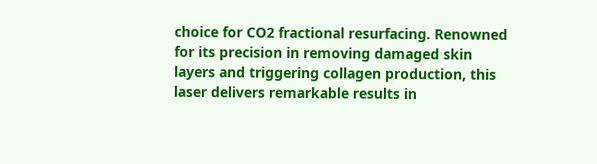choice for CO2 fractional resurfacing. Renowned for its precision in removing damaged skin layers and triggering collagen production, this laser delivers remarkable results in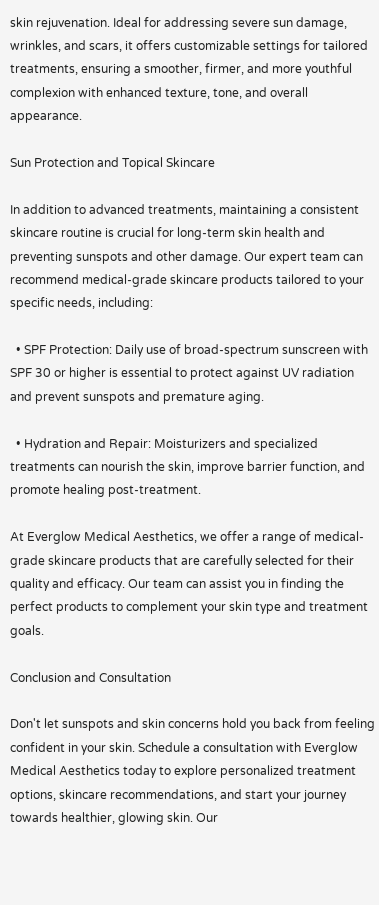skin rejuvenation. Ideal for addressing severe sun damage, wrinkles, and scars, it offers customizable settings for tailored treatments, ensuring a smoother, firmer, and more youthful complexion with enhanced texture, tone, and overall appearance.

Sun Protection and Topical Skincare

In addition to advanced treatments, maintaining a consistent skincare routine is crucial for long-term skin health and preventing sunspots and other damage. Our expert team can recommend medical-grade skincare products tailored to your specific needs, including:

  • SPF Protection: Daily use of broad-spectrum sunscreen with SPF 30 or higher is essential to protect against UV radiation and prevent sunspots and premature aging.

  • Hydration and Repair: Moisturizers and specialized treatments can nourish the skin, improve barrier function, and promote healing post-treatment.

At Everglow Medical Aesthetics, we offer a range of medical-grade skincare products that are carefully selected for their quality and efficacy. Our team can assist you in finding the perfect products to complement your skin type and treatment goals.

Conclusion and Consultation

Don't let sunspots and skin concerns hold you back from feeling confident in your skin. Schedule a consultation with Everglow Medical Aesthetics today to explore personalized treatment options, skincare recommendations, and start your journey towards healthier, glowing skin. Our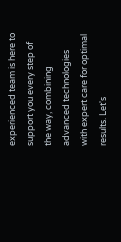experienced team is here to support you every step of the way, combining advanced technologies with expert care for optimal results. Let's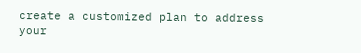create a customized plan to address your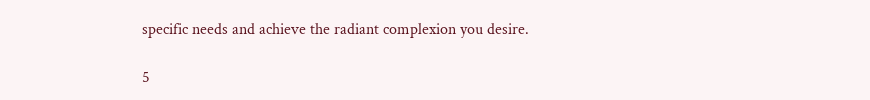specific needs and achieve the radiant complexion you desire.

5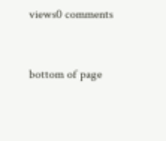views0 comments


bottom of page